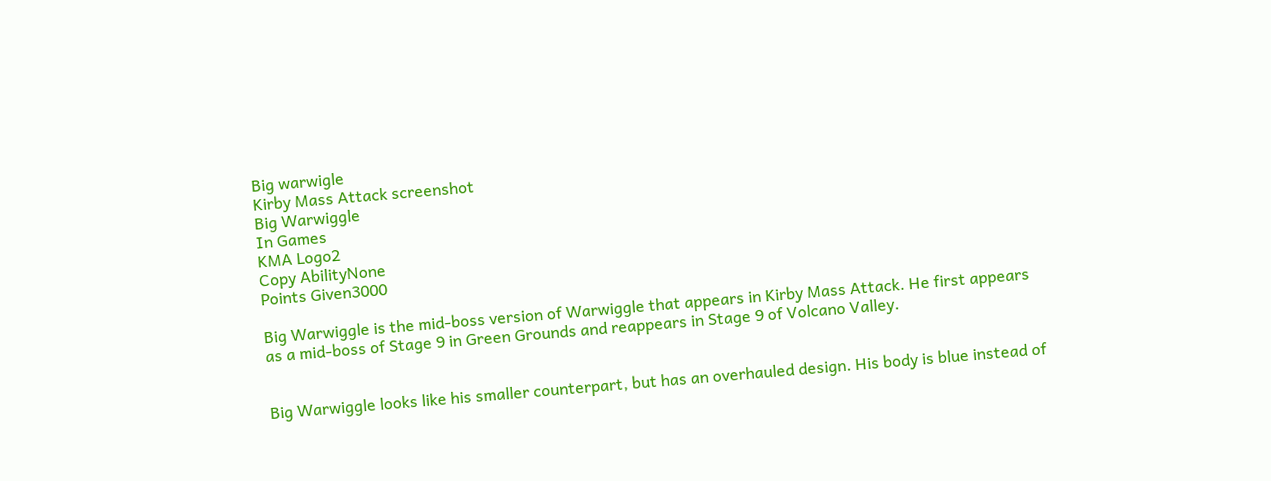Big warwigle
Kirby Mass Attack screenshot
Big Warwiggle
In Games
KMA Logo2
Copy AbilityNone
Points Given3000

Big Warwiggle is the mid-boss version of Warwiggle that appears in Kirby Mass Attack. He first appears as a mid-boss of Stage 9 in Green Grounds and reappears in Stage 9 of Volcano Valley.


Big Warwiggle looks like his smaller counterpart, but has an overhauled design. His body is blue instead of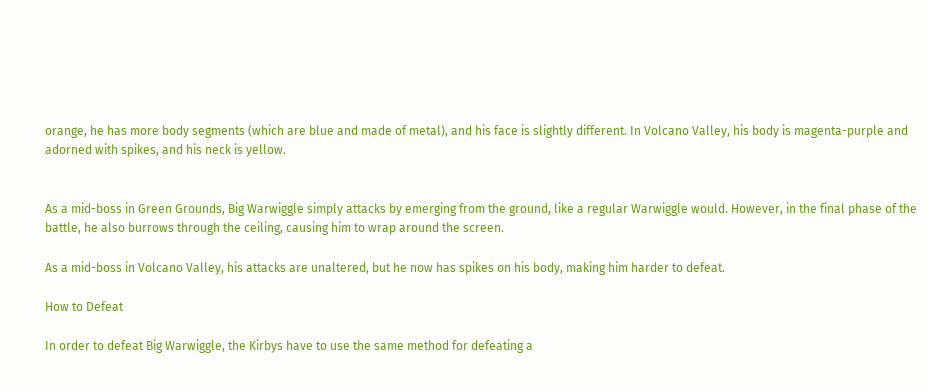orange, he has more body segments (which are blue and made of metal), and his face is slightly different. In Volcano Valley, his body is magenta-purple and adorned with spikes, and his neck is yellow.


As a mid-boss in Green Grounds, Big Warwiggle simply attacks by emerging from the ground, like a regular Warwiggle would. However, in the final phase of the battle, he also burrows through the ceiling, causing him to wrap around the screen.

As a mid-boss in Volcano Valley, his attacks are unaltered, but he now has spikes on his body, making him harder to defeat.

How to Defeat

In order to defeat Big Warwiggle, the Kirbys have to use the same method for defeating a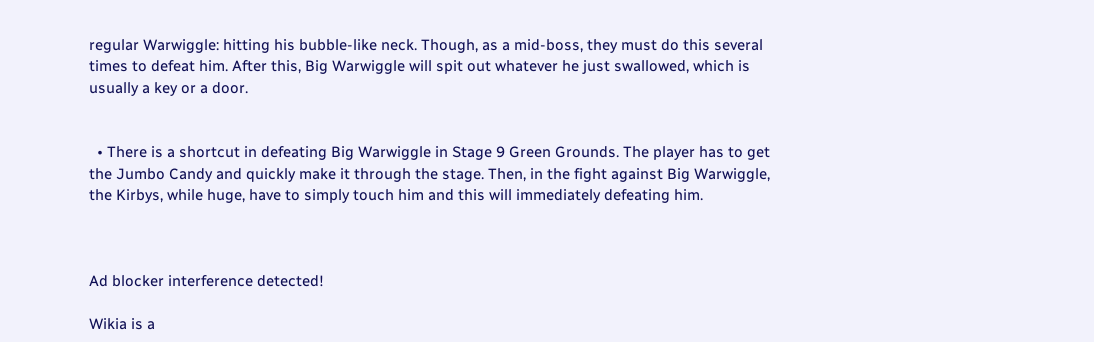regular Warwiggle: hitting his bubble-like neck. Though, as a mid-boss, they must do this several times to defeat him. After this, Big Warwiggle will spit out whatever he just swallowed, which is usually a key or a door.


  • There is a shortcut in defeating Big Warwiggle in Stage 9 Green Grounds. The player has to get the Jumbo Candy and quickly make it through the stage. Then, in the fight against Big Warwiggle, the Kirbys, while huge, have to simply touch him and this will immediately defeating him.



Ad blocker interference detected!

Wikia is a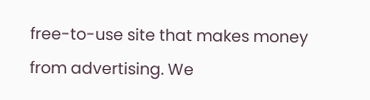free-to-use site that makes money from advertising. We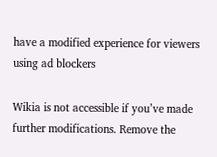have a modified experience for viewers using ad blockers

Wikia is not accessible if you’ve made further modifications. Remove the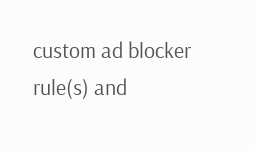custom ad blocker rule(s) and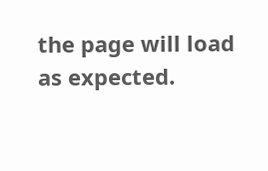the page will load as expected.